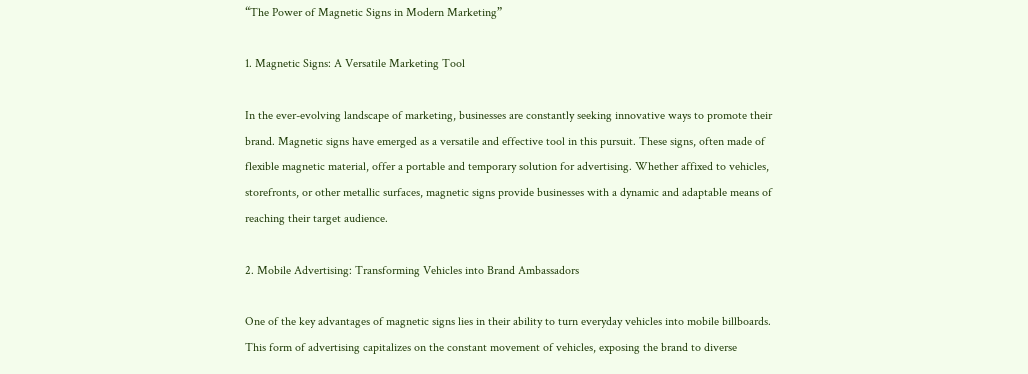“The Power of Magnetic Signs in Modern Marketing”

1. Magnetic Signs: A Versatile Marketing Tool

In the ever-evolving landscape of marketing, businesses are constantly seeking innovative ways to promote their brand. Magnetic signs have emerged as a versatile and effective tool in this pursuit. These signs, often made of flexible magnetic material, offer a portable and temporary solution for advertising. Whether affixed to vehicles, storefronts, or other metallic surfaces, magnetic signs provide businesses with a dynamic and adaptable means of reaching their target audience.

2. Mobile Advertising: Transforming Vehicles into Brand Ambassadors

One of the key advantages of magnetic signs lies in their ability to turn everyday vehicles into mobile billboards. This form of advertising capitalizes on the constant movement of vehicles, exposing the brand to diverse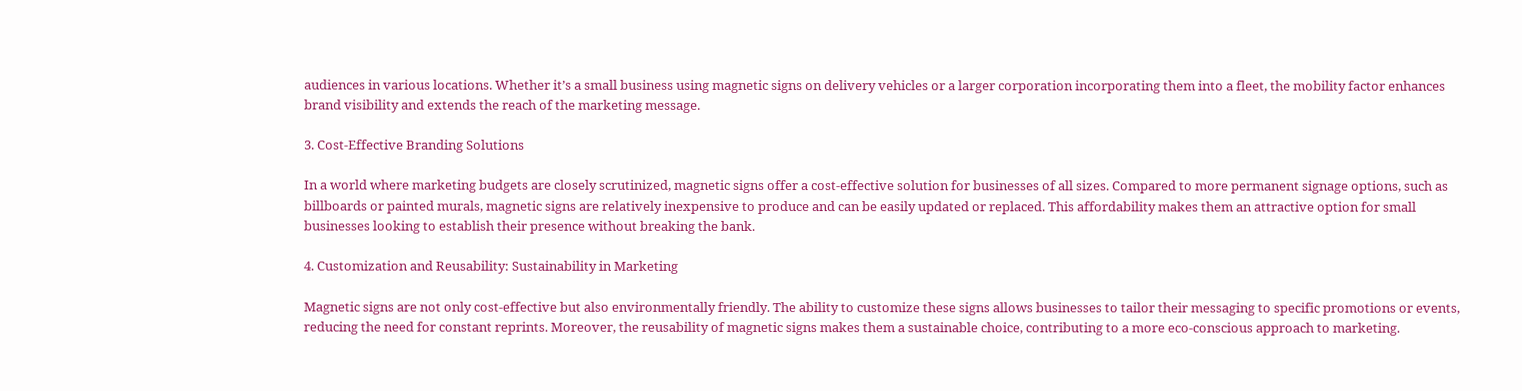audiences in various locations. Whether it’s a small business using magnetic signs on delivery vehicles or a larger corporation incorporating them into a fleet, the mobility factor enhances brand visibility and extends the reach of the marketing message.

3. Cost-Effective Branding Solutions

In a world where marketing budgets are closely scrutinized, magnetic signs offer a cost-effective solution for businesses of all sizes. Compared to more permanent signage options, such as billboards or painted murals, magnetic signs are relatively inexpensive to produce and can be easily updated or replaced. This affordability makes them an attractive option for small businesses looking to establish their presence without breaking the bank.

4. Customization and Reusability: Sustainability in Marketing

Magnetic signs are not only cost-effective but also environmentally friendly. The ability to customize these signs allows businesses to tailor their messaging to specific promotions or events, reducing the need for constant reprints. Moreover, the reusability of magnetic signs makes them a sustainable choice, contributing to a more eco-conscious approach to marketing.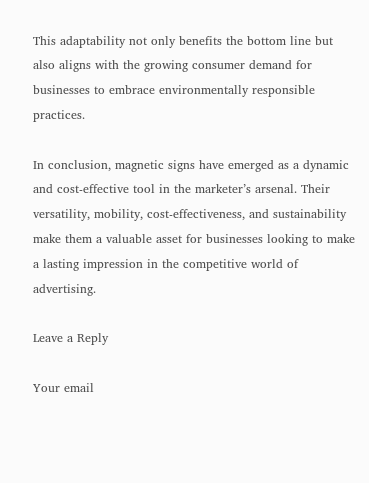This adaptability not only benefits the bottom line but also aligns with the growing consumer demand for businesses to embrace environmentally responsible practices.

In conclusion, magnetic signs have emerged as a dynamic and cost-effective tool in the marketer’s arsenal. Their versatility, mobility, cost-effectiveness, and sustainability make them a valuable asset for businesses looking to make a lasting impression in the competitive world of advertising.

Leave a Reply

Your email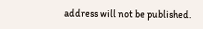address will not be published.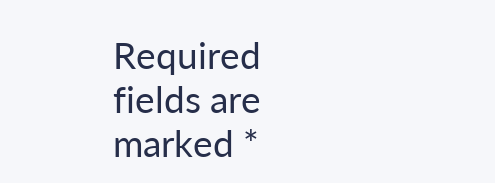Required fields are marked *